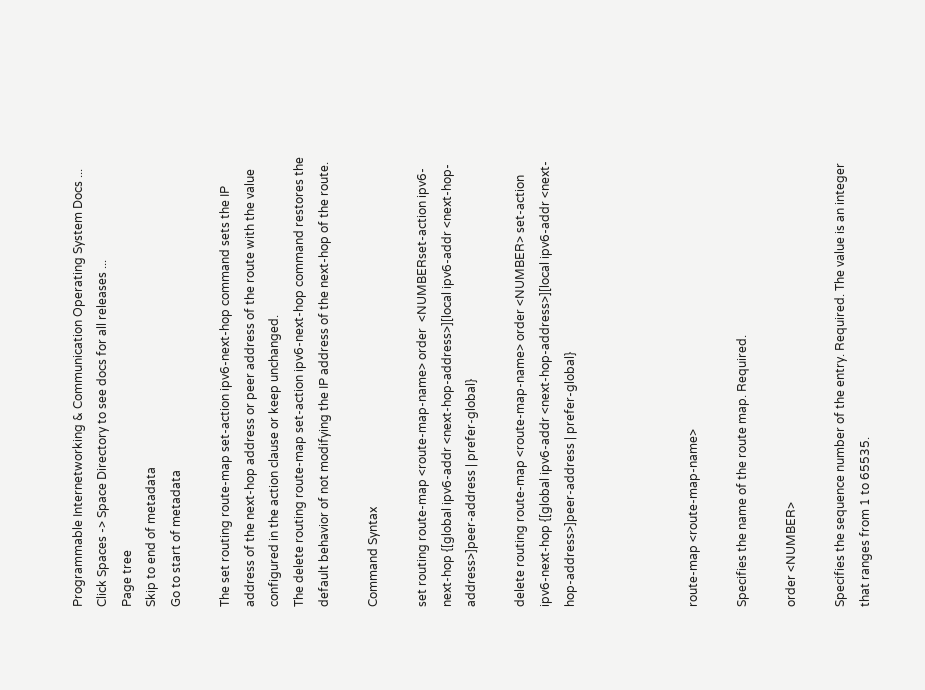Programmable Internetworking & Communication Operating System Docs ... Click Spaces -> Space Directory to see docs for all releases ...
Page tree
Skip to end of metadata
Go to start of metadata

The set routing route-map set-action ipv6-next-hop command sets the IP address of the next-hop address or peer address of the route with the value configured in the action clause or keep unchanged.
The delete routing route-map set-action ipv6-next-hop command restores the default behavior of not modifying the IP address of the next-hop of the route.

Command Syntax

set routing route-map <route-map-name> order  <NUMBERset-action ipv6-next-hop {[global ipv6-addr <next-hop-address>][local ipv6-addr <next-hop-address>]peer-address | prefer-global}

delete routing route-map <route-map-name> order <NUMBER> set-action ipv6-next-hop {[global ipv6-addr <next-hop-address>][local ipv6-addr <next-hop-address>]peer-address | prefer-global}




route-map <route-map-name>

Specifies the name of the route map. Required.

order <NUMBER>

Specifies the sequence number of the entry. Required. The value is an integer that ranges from 1 to 65535.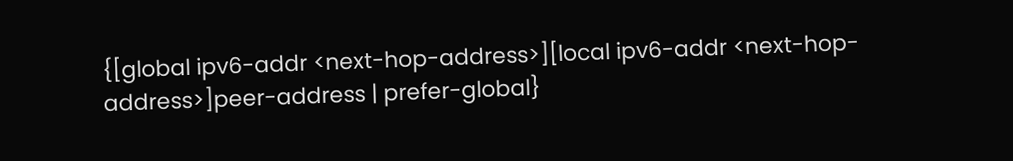{[global ipv6-addr <next-hop-address>][local ipv6-addr <next-hop-address>]peer-address | prefer-global}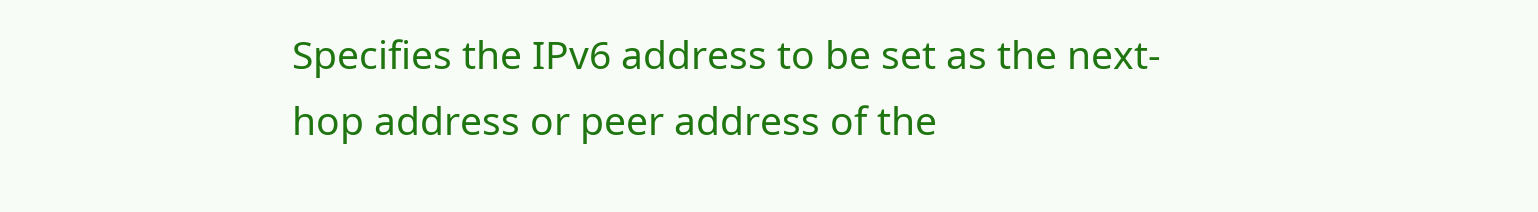Specifies the IPv6 address to be set as the next-hop address or peer address of the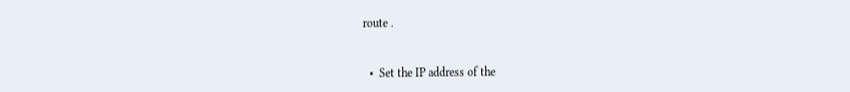route .


  •  Set the IP address of the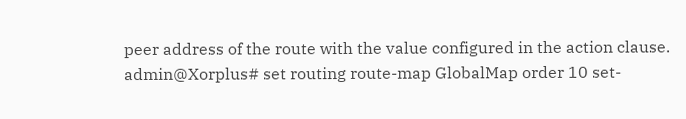peer address of the route with the value configured in the action clause.
admin@Xorplus# set routing route-map GlobalMap order 10 set-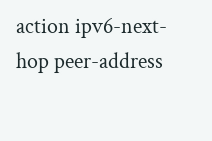action ipv6-next-hop peer-address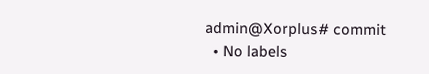admin@Xorplus# commit
  • No labels